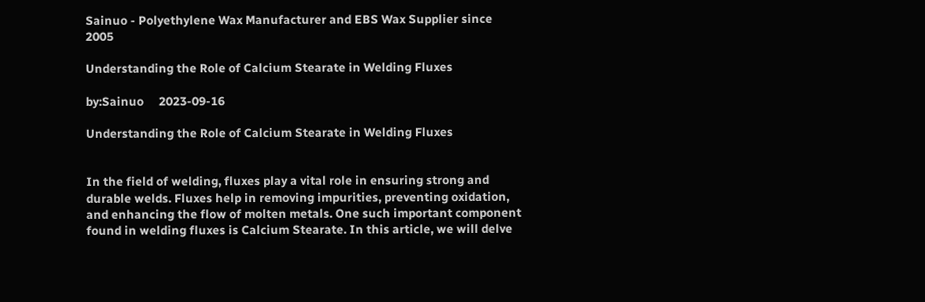Sainuo - Polyethylene Wax Manufacturer and EBS Wax Supplier since 2005

Understanding the Role of Calcium Stearate in Welding Fluxes

by:Sainuo     2023-09-16

Understanding the Role of Calcium Stearate in Welding Fluxes


In the field of welding, fluxes play a vital role in ensuring strong and durable welds. Fluxes help in removing impurities, preventing oxidation, and enhancing the flow of molten metals. One such important component found in welding fluxes is Calcium Stearate. In this article, we will delve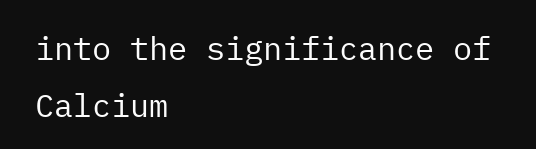into the significance of Calcium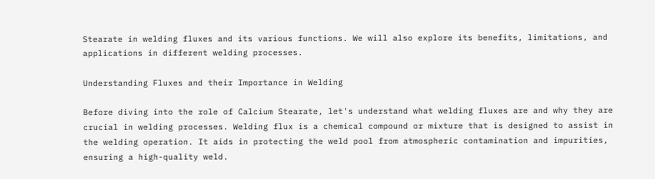Stearate in welding fluxes and its various functions. We will also explore its benefits, limitations, and applications in different welding processes.

Understanding Fluxes and their Importance in Welding

Before diving into the role of Calcium Stearate, let's understand what welding fluxes are and why they are crucial in welding processes. Welding flux is a chemical compound or mixture that is designed to assist in the welding operation. It aids in protecting the weld pool from atmospheric contamination and impurities, ensuring a high-quality weld.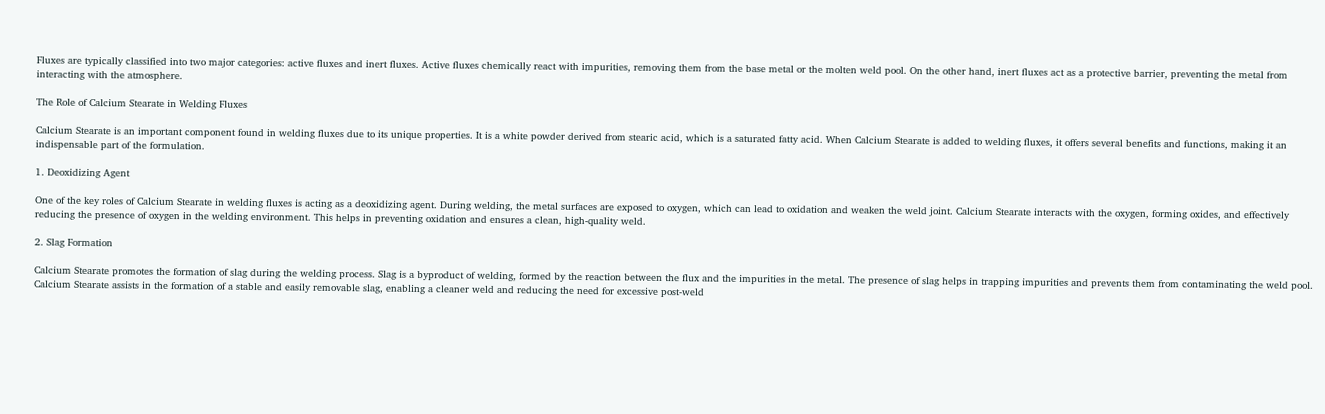Fluxes are typically classified into two major categories: active fluxes and inert fluxes. Active fluxes chemically react with impurities, removing them from the base metal or the molten weld pool. On the other hand, inert fluxes act as a protective barrier, preventing the metal from interacting with the atmosphere.

The Role of Calcium Stearate in Welding Fluxes

Calcium Stearate is an important component found in welding fluxes due to its unique properties. It is a white powder derived from stearic acid, which is a saturated fatty acid. When Calcium Stearate is added to welding fluxes, it offers several benefits and functions, making it an indispensable part of the formulation.

1. Deoxidizing Agent

One of the key roles of Calcium Stearate in welding fluxes is acting as a deoxidizing agent. During welding, the metal surfaces are exposed to oxygen, which can lead to oxidation and weaken the weld joint. Calcium Stearate interacts with the oxygen, forming oxides, and effectively reducing the presence of oxygen in the welding environment. This helps in preventing oxidation and ensures a clean, high-quality weld.

2. Slag Formation

Calcium Stearate promotes the formation of slag during the welding process. Slag is a byproduct of welding, formed by the reaction between the flux and the impurities in the metal. The presence of slag helps in trapping impurities and prevents them from contaminating the weld pool. Calcium Stearate assists in the formation of a stable and easily removable slag, enabling a cleaner weld and reducing the need for excessive post-weld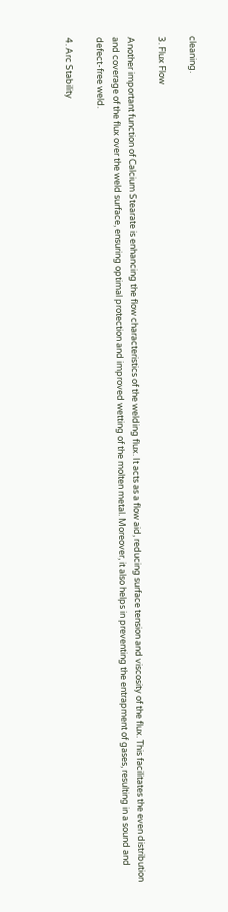cleaning.

3. Flux Flow

Another important function of Calcium Stearate is enhancing the flow characteristics of the welding flux. It acts as a flow aid, reducing surface tension and viscosity of the flux. This facilitates the even distribution and coverage of the flux over the weld surface, ensuring optimal protection and improved wetting of the molten metal. Moreover, it also helps in preventing the entrapment of gases, resulting in a sound and defect-free weld.

4. Arc Stability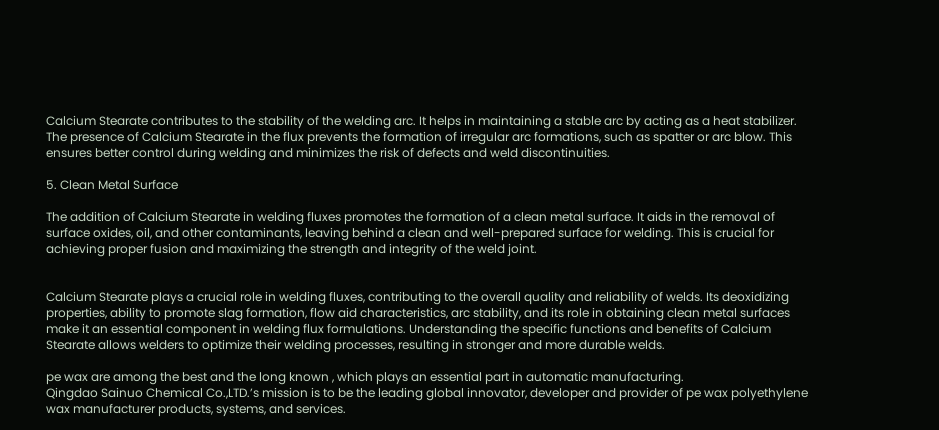Calcium Stearate contributes to the stability of the welding arc. It helps in maintaining a stable arc by acting as a heat stabilizer. The presence of Calcium Stearate in the flux prevents the formation of irregular arc formations, such as spatter or arc blow. This ensures better control during welding and minimizes the risk of defects and weld discontinuities.

5. Clean Metal Surface

The addition of Calcium Stearate in welding fluxes promotes the formation of a clean metal surface. It aids in the removal of surface oxides, oil, and other contaminants, leaving behind a clean and well-prepared surface for welding. This is crucial for achieving proper fusion and maximizing the strength and integrity of the weld joint.


Calcium Stearate plays a crucial role in welding fluxes, contributing to the overall quality and reliability of welds. Its deoxidizing properties, ability to promote slag formation, flow aid characteristics, arc stability, and its role in obtaining clean metal surfaces make it an essential component in welding flux formulations. Understanding the specific functions and benefits of Calcium Stearate allows welders to optimize their welding processes, resulting in stronger and more durable welds.

pe wax are among the best and the long known , which plays an essential part in automatic manufacturing.
Qingdao Sainuo Chemical Co.,LTD.’s mission is to be the leading global innovator, developer and provider of pe wax polyethylene wax manufacturer products, systems, and services.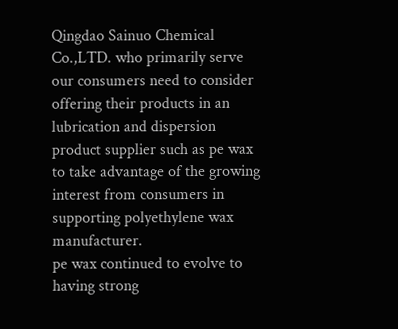Qingdao Sainuo Chemical Co.,LTD. who primarily serve our consumers need to consider offering their products in an lubrication and dispersion product supplier such as pe wax to take advantage of the growing interest from consumers in supporting polyethylene wax manufacturer.
pe wax continued to evolve to having strong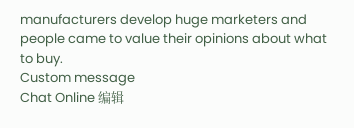manufacturers develop huge marketers and people came to value their opinions about what to buy.
Custom message
Chat Online 编辑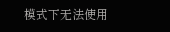模式下无法使用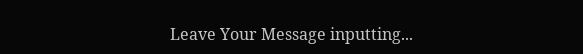Leave Your Message inputting...